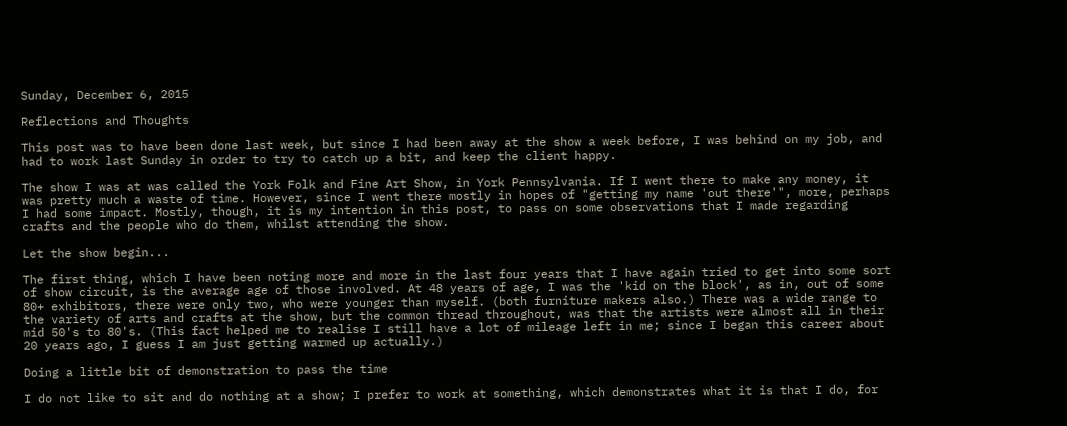Sunday, December 6, 2015

Reflections and Thoughts

This post was to have been done last week, but since I had been away at the show a week before, I was behind on my job, and had to work last Sunday in order to try to catch up a bit, and keep the client happy.

The show I was at was called the York Folk and Fine Art Show, in York Pennsylvania. If I went there to make any money, it was pretty much a waste of time. However, since I went there mostly in hopes of "getting my name 'out there'", more, perhaps I had some impact. Mostly, though, it is my intention in this post, to pass on some observations that I made regarding crafts and the people who do them, whilst attending the show.

Let the show begin...

The first thing, which I have been noting more and more in the last four years that I have again tried to get into some sort of show circuit, is the average age of those involved. At 48 years of age, I was the 'kid on the block', as in, out of some 80+ exhibitors, there were only two, who were younger than myself. (both furniture makers also.) There was a wide range to the variety of arts and crafts at the show, but the common thread throughout, was that the artists were almost all in their mid 50's to 80's. (This fact helped me to realise I still have a lot of mileage left in me; since I began this career about 20 years ago, I guess I am just getting warmed up actually.)

Doing a little bit of demonstration to pass the time

I do not like to sit and do nothing at a show; I prefer to work at something, which demonstrates what it is that I do, for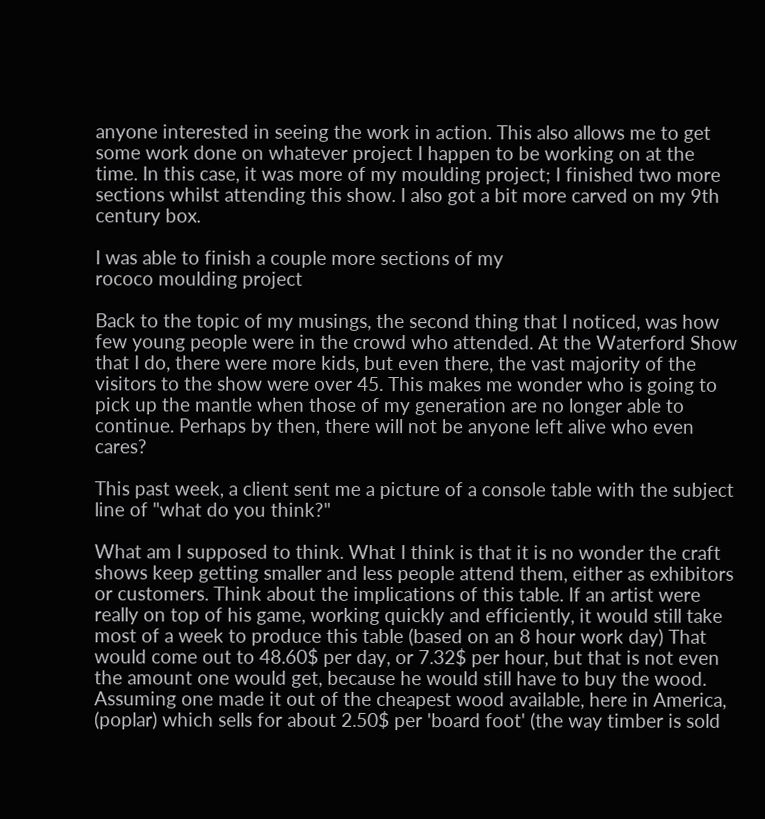anyone interested in seeing the work in action. This also allows me to get some work done on whatever project I happen to be working on at the time. In this case, it was more of my moulding project; I finished two more sections whilst attending this show. I also got a bit more carved on my 9th century box.

I was able to finish a couple more sections of my
rococo moulding project

Back to the topic of my musings, the second thing that I noticed, was how few young people were in the crowd who attended. At the Waterford Show that I do, there were more kids, but even there, the vast majority of the visitors to the show were over 45. This makes me wonder who is going to pick up the mantle when those of my generation are no longer able to continue. Perhaps by then, there will not be anyone left alive who even cares?

This past week, a client sent me a picture of a console table with the subject line of "what do you think?"

What am I supposed to think. What I think is that it is no wonder the craft shows keep getting smaller and less people attend them, either as exhibitors or customers. Think about the implications of this table. If an artist were really on top of his game, working quickly and efficiently, it would still take most of a week to produce this table (based on an 8 hour work day) That would come out to 48.60$ per day, or 7.32$ per hour, but that is not even the amount one would get, because he would still have to buy the wood. Assuming one made it out of the cheapest wood available, here in America, (poplar) which sells for about 2.50$ per 'board foot' (the way timber is sold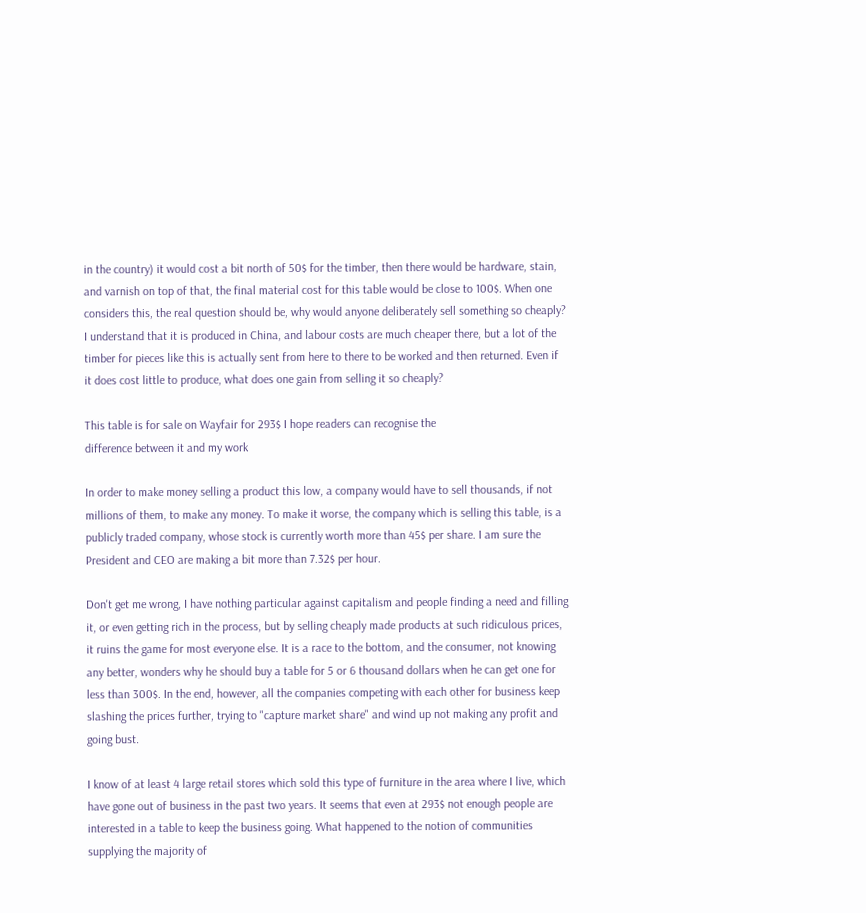in the country) it would cost a bit north of 50$ for the timber, then there would be hardware, stain, and varnish on top of that, the final material cost for this table would be close to 100$. When one considers this, the real question should be, why would anyone deliberately sell something so cheaply? I understand that it is produced in China, and labour costs are much cheaper there, but a lot of the timber for pieces like this is actually sent from here to there to be worked and then returned. Even if it does cost little to produce, what does one gain from selling it so cheaply?

This table is for sale on Wayfair for 293$ I hope readers can recognise the
difference between it and my work

In order to make money selling a product this low, a company would have to sell thousands, if not millions of them, to make any money. To make it worse, the company which is selling this table, is a publicly traded company, whose stock is currently worth more than 45$ per share. I am sure the President and CEO are making a bit more than 7.32$ per hour.

Don't get me wrong, I have nothing particular against capitalism and people finding a need and filling it, or even getting rich in the process, but by selling cheaply made products at such ridiculous prices, it ruins the game for most everyone else. It is a race to the bottom, and the consumer, not knowing any better, wonders why he should buy a table for 5 or 6 thousand dollars when he can get one for less than 300$. In the end, however, all the companies competing with each other for business keep slashing the prices further, trying to "capture market share" and wind up not making any profit and going bust.

I know of at least 4 large retail stores which sold this type of furniture in the area where I live, which have gone out of business in the past two years. It seems that even at 293$ not enough people are interested in a table to keep the business going. What happened to the notion of communities supplying the majority of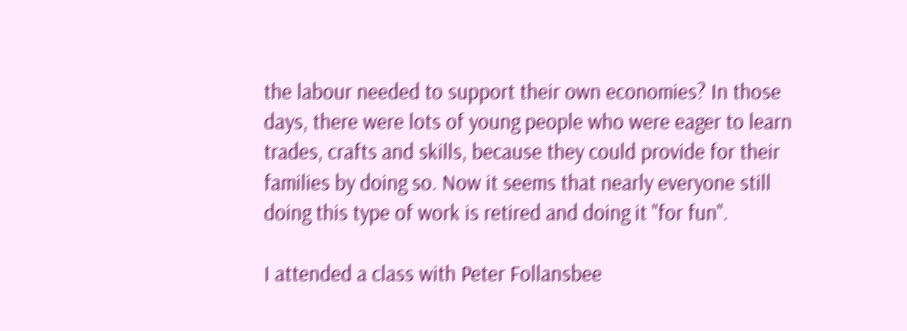the labour needed to support their own economies? In those days, there were lots of young people who were eager to learn trades, crafts and skills, because they could provide for their families by doing so. Now it seems that nearly everyone still doing this type of work is retired and doing it "for fun".

I attended a class with Peter Follansbee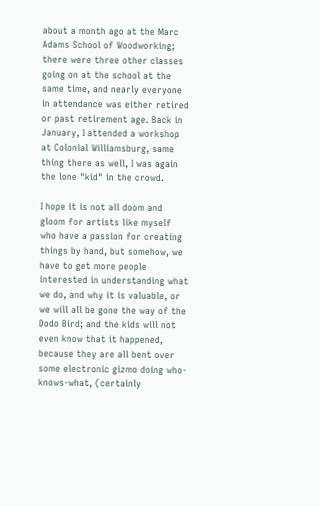about a month ago at the Marc Adams School of Woodworking; there were three other classes going on at the school at the same time, and nearly everyone in attendance was either retired or past retirement age. Back in January, I attended a workshop at Colonial Williamsburg, same thing there as well, I was again the lone "kid" in the crowd.

I hope it is not all doom and gloom for artists like myself who have a passion for creating things by hand, but somehow, we have to get more people interested in understanding what we do, and why it is valuable, or we will all be gone the way of the Dodo Bird; and the kids will not even know that it happened, because they are all bent over some electronic gizmo doing who-knows-what, (certainly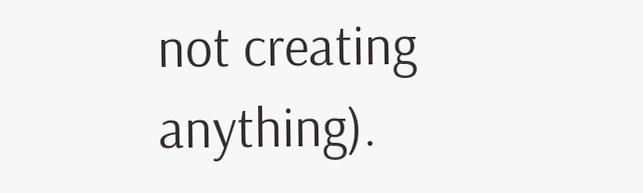not creating anything).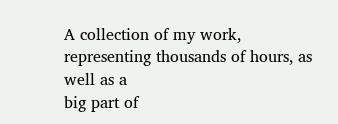A collection of my work, representing thousands of hours, as well as a
big part of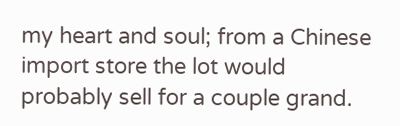my heart and soul; from a Chinese import store the lot would
probably sell for a couple grand.